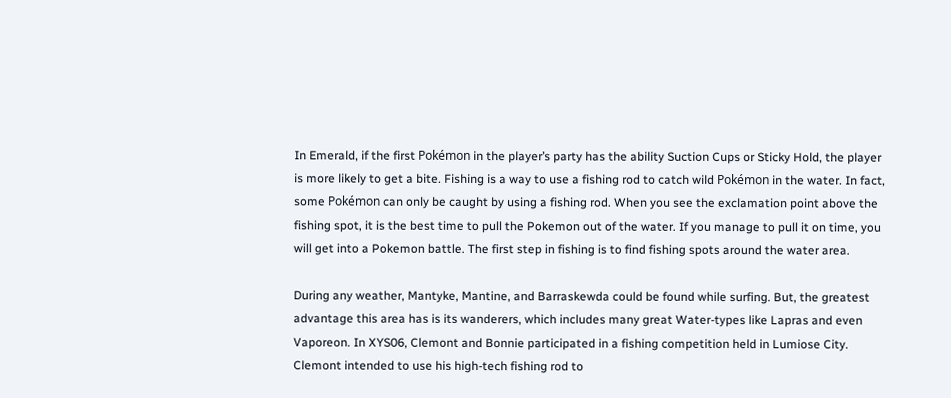In Emerald, if the first Pokémon in the player’s party has the ability Suction Cups or Sticky Hold, the player is more likely to get a bite. Fishing is a way to use a fishing rod to catch wild Pokémon in the water. In fact, some Pokémon can only be caught by using a fishing rod. When you see the exclamation point above the fishing spot, it is the best time to pull the Pokemon out of the water. If you manage to pull it on time, you will get into a Pokemon battle. The first step in fishing is to find fishing spots around the water area.

During any weather, Mantyke, Mantine, and Barraskewda could be found while surfing. But, the greatest advantage this area has is its wanderers, which includes many great Water-types like Lapras and even Vaporeon. In XYS06, Clemont and Bonnie participated in a fishing competition held in Lumiose City. Clemont intended to use his high-tech fishing rod to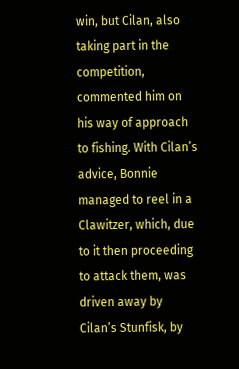win, but Cilan, also taking part in the competition, commented him on his way of approach to fishing. With Cilan’s advice, Bonnie managed to reel in a Clawitzer, which, due to it then proceeding to attack them, was driven away by Cilan’s Stunfisk, by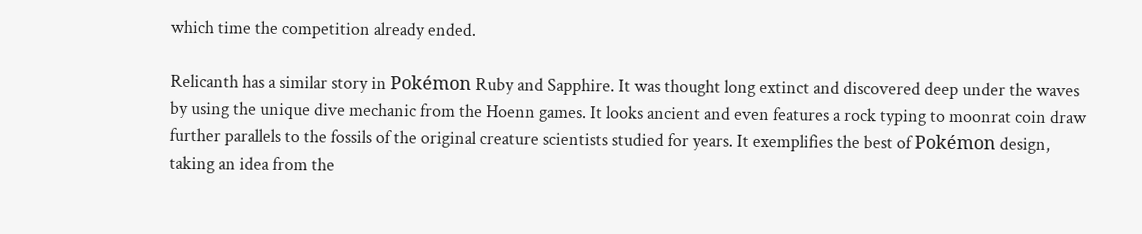which time the competition already ended.

Relicanth has a similar story in Pokémon Ruby and Sapphire. It was thought long extinct and discovered deep under the waves by using the unique dive mechanic from the Hoenn games. It looks ancient and even features a rock typing to moonrat coin draw further parallels to the fossils of the original creature scientists studied for years. It exemplifies the best of Pokémon design, taking an idea from the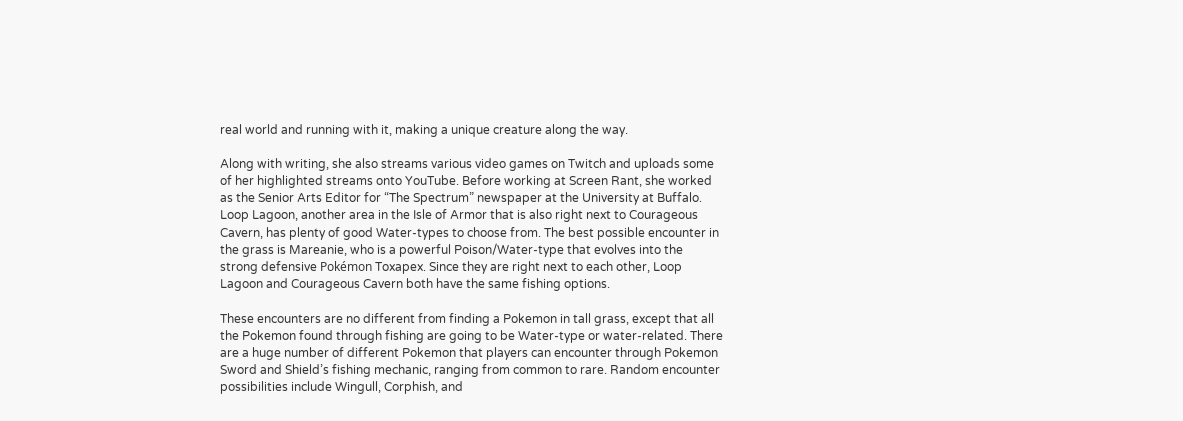real world and running with it, making a unique creature along the way.

Along with writing, she also streams various video games on Twitch and uploads some of her highlighted streams onto YouTube. Before working at Screen Rant, she worked as the Senior Arts Editor for “The Spectrum” newspaper at the University at Buffalo. Loop Lagoon, another area in the Isle of Armor that is also right next to Courageous Cavern, has plenty of good Water-types to choose from. The best possible encounter in the grass is Mareanie, who is a powerful Poison/Water-type that evolves into the strong defensive Pokémon Toxapex. Since they are right next to each other, Loop Lagoon and Courageous Cavern both have the same fishing options.

These encounters are no different from finding a Pokemon in tall grass, except that all the Pokemon found through fishing are going to be Water-type or water-related. There are a huge number of different Pokemon that players can encounter through Pokemon Sword and Shield’s fishing mechanic, ranging from common to rare. Random encounter possibilities include Wingull, Corphish, and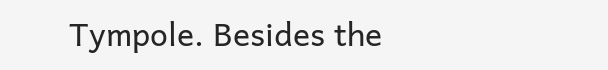Tympole. Besides the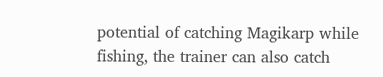potential of catching Magikarp while fishing, the trainer can also catch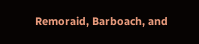Remoraid, Barboach, and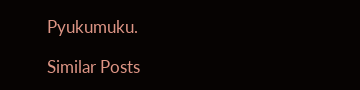Pyukumuku.

Similar Posts